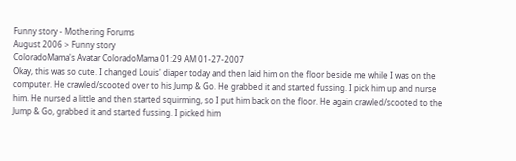Funny story - Mothering Forums
August 2006 > Funny story
ColoradoMama's Avatar ColoradoMama 01:29 AM 01-27-2007
Okay, this was so cute. I changed Louis' diaper today and then laid him on the floor beside me while I was on the computer. He crawled/scooted over to his Jump & Go. He grabbed it and started fussing. I pick him up and nurse him. He nursed a little and then started squirming, so I put him back on the floor. He again crawled/scooted to the Jump & Go, grabbed it and started fussing. I picked him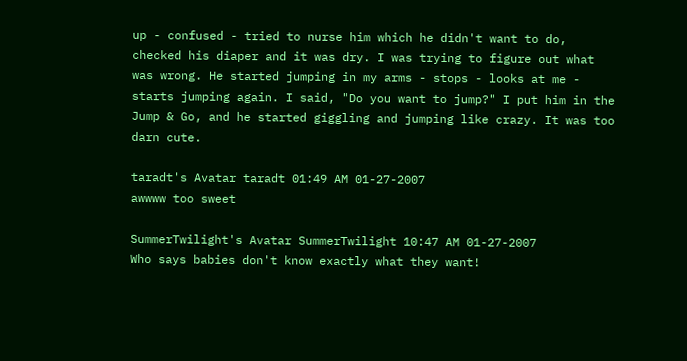up - confused - tried to nurse him which he didn't want to do, checked his diaper and it was dry. I was trying to figure out what was wrong. He started jumping in my arms - stops - looks at me - starts jumping again. I said, "Do you want to jump?" I put him in the Jump & Go, and he started giggling and jumping like crazy. It was too darn cute.

taradt's Avatar taradt 01:49 AM 01-27-2007
awwww too sweet

SummerTwilight's Avatar SummerTwilight 10:47 AM 01-27-2007
Who says babies don't know exactly what they want!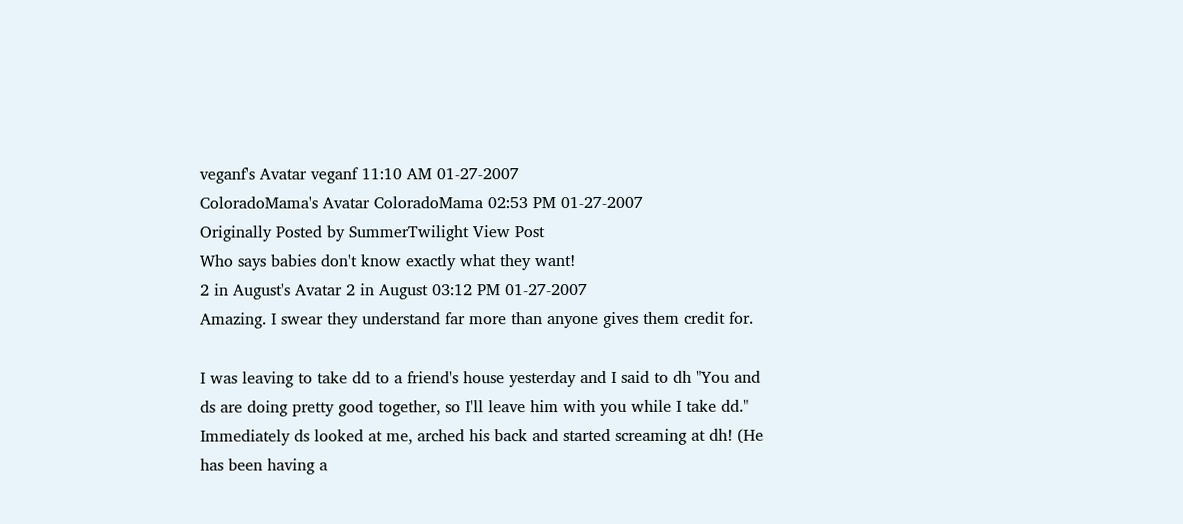veganf's Avatar veganf 11:10 AM 01-27-2007
ColoradoMama's Avatar ColoradoMama 02:53 PM 01-27-2007
Originally Posted by SummerTwilight View Post
Who says babies don't know exactly what they want!
2 in August's Avatar 2 in August 03:12 PM 01-27-2007
Amazing. I swear they understand far more than anyone gives them credit for.

I was leaving to take dd to a friend's house yesterday and I said to dh "You and ds are doing pretty good together, so I'll leave him with you while I take dd." Immediately ds looked at me, arched his back and started screaming at dh! (He has been having a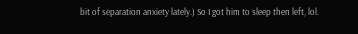bit of separation anxiety lately.) So I got him to sleep then left, lol.